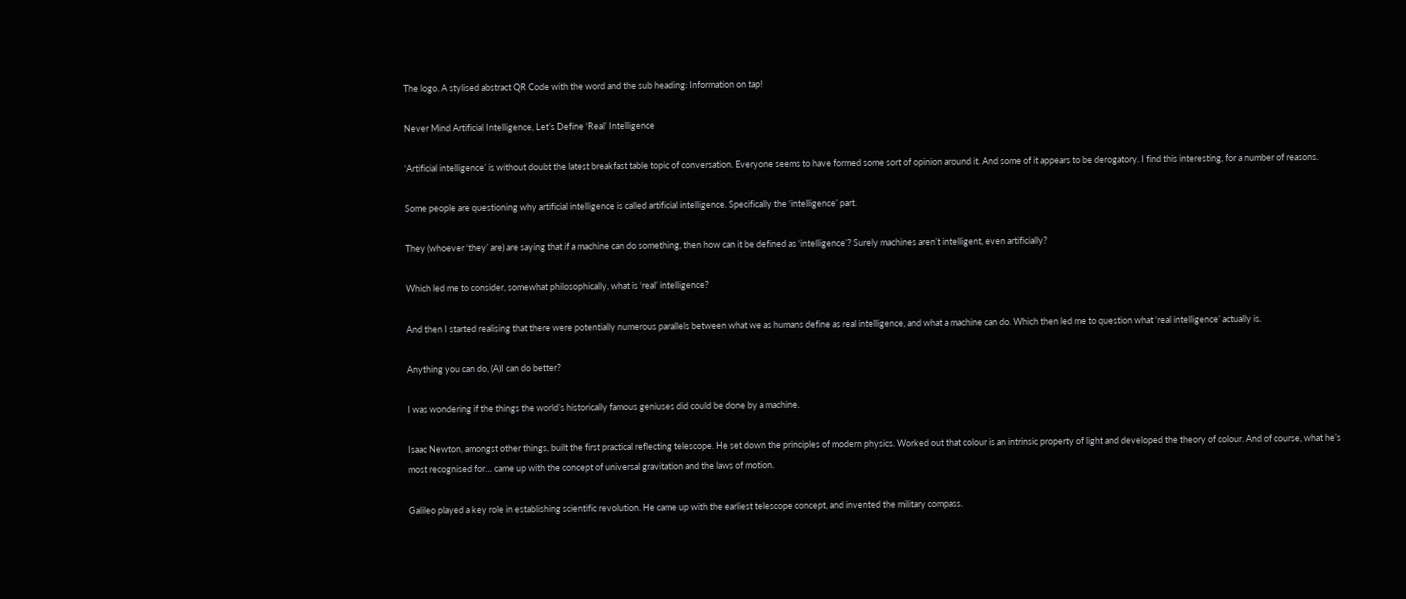The logo. A stylised abstract QR Code with the word and the sub heading: Information on tap!

Never Mind Artificial Intelligence, Let’s Define ‘Real’ Intelligence

‘Artificial intelligence’ is without doubt the latest breakfast table topic of conversation. Everyone seems to have formed some sort of opinion around it. And some of it appears to be derogatory. I find this interesting, for a number of reasons.

Some people are questioning why artificial intelligence is called artificial intelligence. Specifically the ‘intelligence’ part.

They (whoever ‘they’ are) are saying that if a machine can do something, then how can it be defined as ‘intelligence’? Surely machines aren’t intelligent, even artificially?

Which led me to consider, somewhat philosophically, what is ‘real’ intelligence?

And then I started realising that there were potentially numerous parallels between what we as humans define as real intelligence, and what a machine can do. Which then led me to question what ‘real intelligence’ actually is.

Anything you can do, (A)I can do better?

I was wondering if the things the world’s historically famous geniuses did could be done by a machine.

Isaac Newton, amongst other things, built the first practical reflecting telescope. He set down the principles of modern physics. Worked out that colour is an intrinsic property of light and developed the theory of colour. And of course, what he’s most recognised for… came up with the concept of universal gravitation and the laws of motion.

Galileo played a key role in establishing scientific revolution. He came up with the earliest telescope concept, and invented the military compass.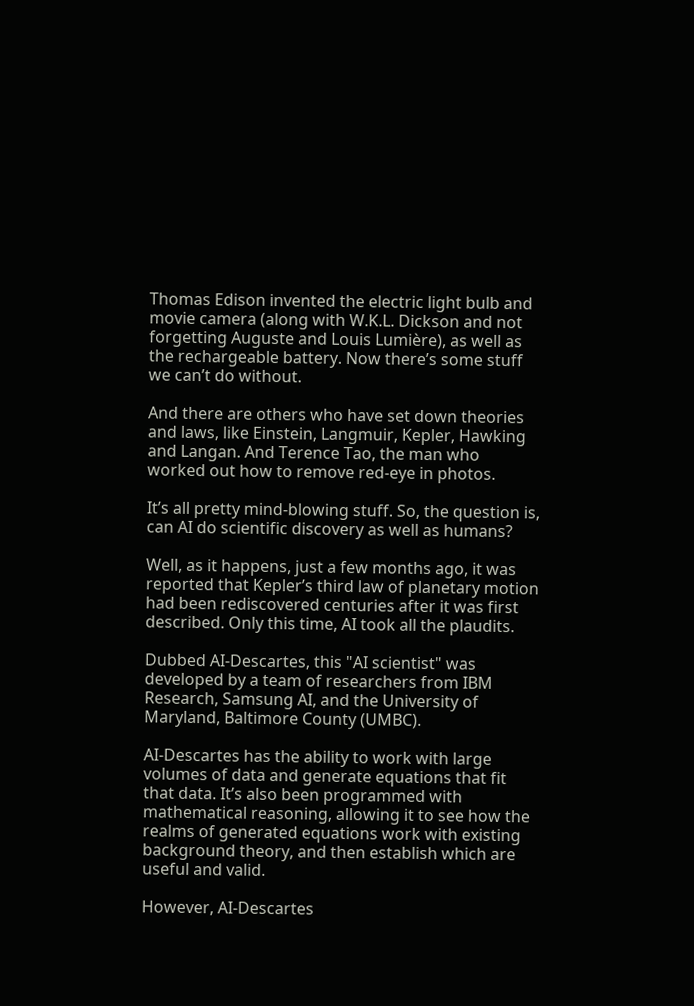Thomas Edison invented the electric light bulb and movie camera (along with W.K.L. Dickson and not forgetting Auguste and Louis Lumière), as well as the rechargeable battery. Now there’s some stuff we can’t do without.

And there are others who have set down theories and laws, like Einstein, Langmuir, Kepler, Hawking and Langan. And Terence Tao, the man who worked out how to remove red-eye in photos.

It’s all pretty mind-blowing stuff. So, the question is, can AI do scientific discovery as well as humans?

Well, as it happens, just a few months ago, it was reported that Kepler’s third law of planetary motion had been rediscovered centuries after it was first described. Only this time, AI took all the plaudits.

Dubbed AI-Descartes, this "AI scientist" was developed by a team of researchers from IBM Research, Samsung AI, and the University of Maryland, Baltimore County (UMBC).

AI-Descartes has the ability to work with large volumes of data and generate equations that fit that data. It’s also been programmed with mathematical reasoning, allowing it to see how the realms of generated equations work with existing background theory, and then establish which are useful and valid.

However, AI-Descartes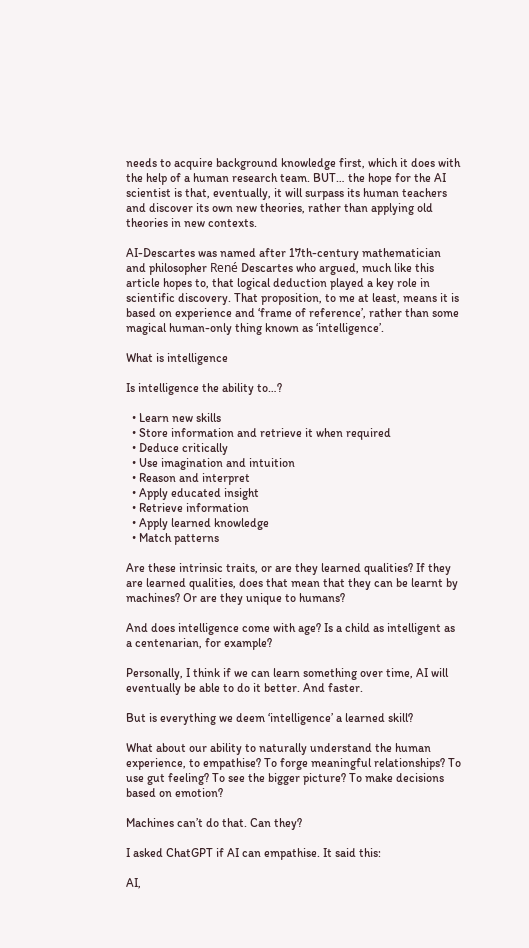needs to acquire background knowledge first, which it does with the help of a human research team. BUT… the hope for the AI scientist is that, eventually, it will surpass its human teachers and discover its own new theories, rather than applying old theories in new contexts.

AI-Descartes was named after 17th-century mathematician and philosopher René Descartes who argued, much like this article hopes to, that logical deduction played a key role in scientific discovery. That proposition, to me at least, means it is based on experience and ‘frame of reference’, rather than some magical human-only thing known as ‘intelligence’.

What is intelligence

Is intelligence the ability to…?

  • Learn new skills
  • Store information and retrieve it when required
  • Deduce critically
  • Use imagination and intuition
  • Reason and interpret
  • Apply educated insight
  • Retrieve information
  • Apply learned knowledge
  • Match patterns

Are these intrinsic traits, or are they learned qualities? If they are learned qualities, does that mean that they can be learnt by machines? Or are they unique to humans?

And does intelligence come with age? Is a child as intelligent as a centenarian, for example?

Personally, I think if we can learn something over time, AI will eventually be able to do it better. And faster.

But is everything we deem ‘intelligence’ a learned skill?

What about our ability to naturally understand the human experience, to empathise? To forge meaningful relationships? To use gut feeling? To see the bigger picture? To make decisions based on emotion?

Machines can’t do that. Can they?

I asked ChatGPT if AI can empathise. It said this:

AI,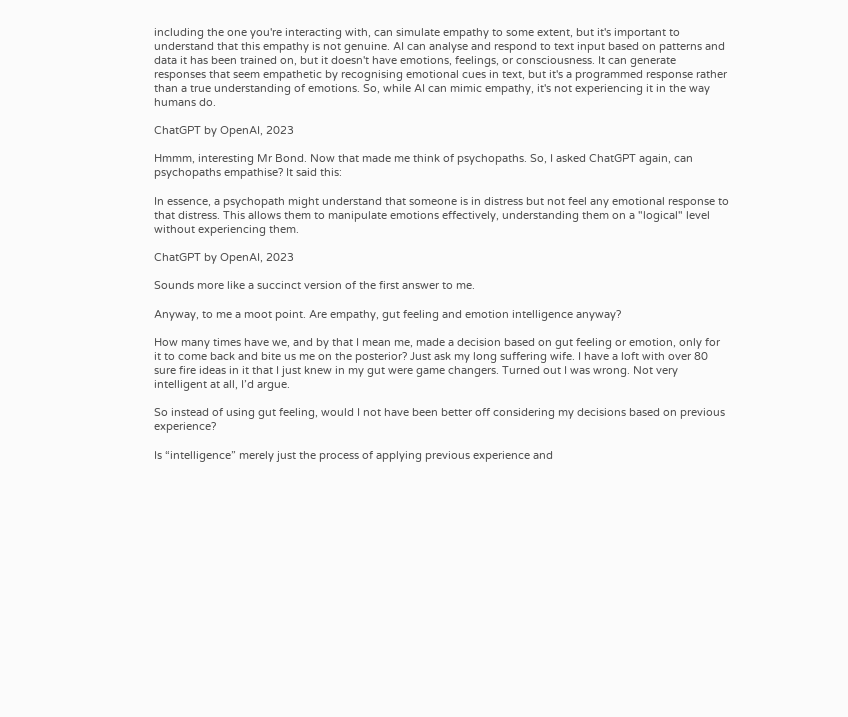including the one you're interacting with, can simulate empathy to some extent, but it's important to understand that this empathy is not genuine. AI can analyse and respond to text input based on patterns and data it has been trained on, but it doesn't have emotions, feelings, or consciousness. It can generate responses that seem empathetic by recognising emotional cues in text, but it's a programmed response rather than a true understanding of emotions. So, while AI can mimic empathy, it's not experiencing it in the way humans do.

ChatGPT by OpenAI, 2023

Hmmm, interesting Mr Bond. Now that made me think of psychopaths. So, I asked ChatGPT again, can psychopaths empathise? It said this:

In essence, a psychopath might understand that someone is in distress but not feel any emotional response to that distress. This allows them to manipulate emotions effectively, understanding them on a "logical" level without experiencing them.

ChatGPT by OpenAI, 2023

Sounds more like a succinct version of the first answer to me.

Anyway, to me a moot point. Are empathy, gut feeling and emotion intelligence anyway?

How many times have we, and by that I mean me, made a decision based on gut feeling or emotion, only for it to come back and bite us me on the posterior? Just ask my long suffering wife. I have a loft with over 80 sure fire ideas in it that I just knew in my gut were game changers. Turned out I was wrong. Not very intelligent at all, I’d argue.

So instead of using gut feeling, would I not have been better off considering my decisions based on previous experience?

Is “intelligence” merely just the process of applying previous experience and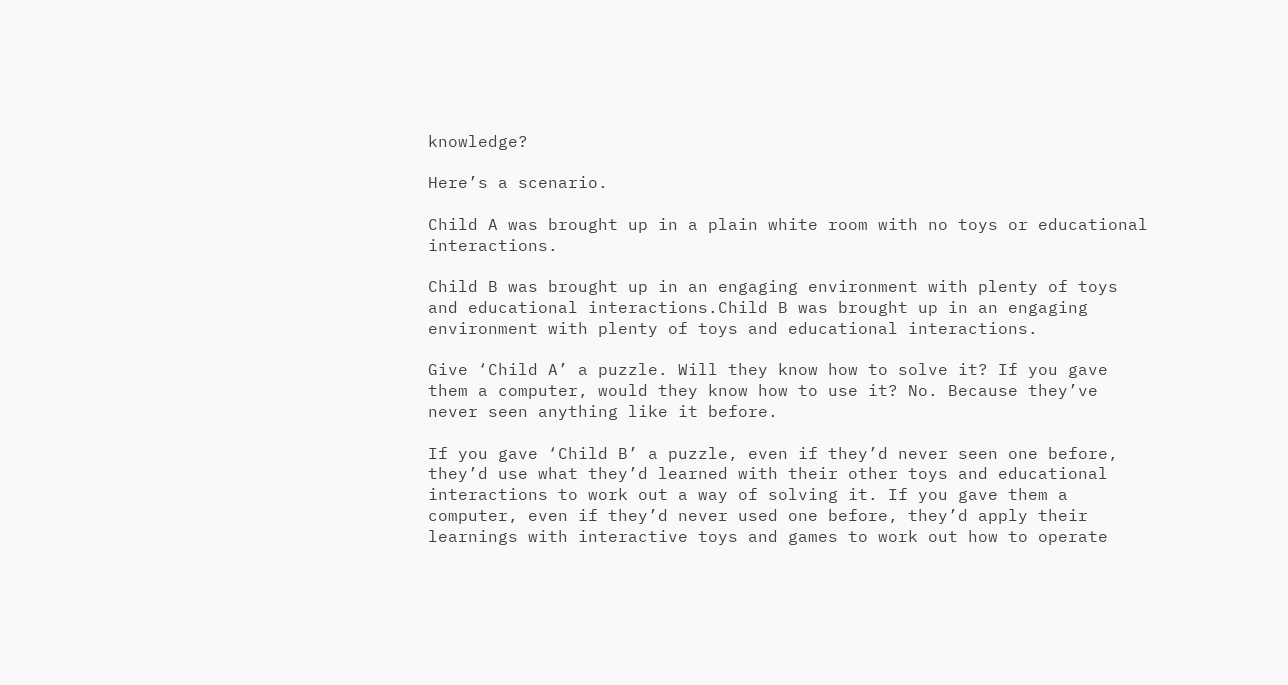knowledge?

Here’s a scenario.

Child A was brought up in a plain white room with no toys or educational interactions.

Child B was brought up in an engaging environment with plenty of toys and educational interactions.Child B was brought up in an engaging environment with plenty of toys and educational interactions.

Give ‘Child A’ a puzzle. Will they know how to solve it? If you gave them a computer, would they know how to use it? No. Because they’ve never seen anything like it before.

If you gave ‘Child B’ a puzzle, even if they’d never seen one before, they’d use what they’d learned with their other toys and educational interactions to work out a way of solving it. If you gave them a computer, even if they’d never used one before, they’d apply their learnings with interactive toys and games to work out how to operate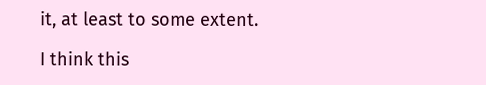it, at least to some extent.

I think this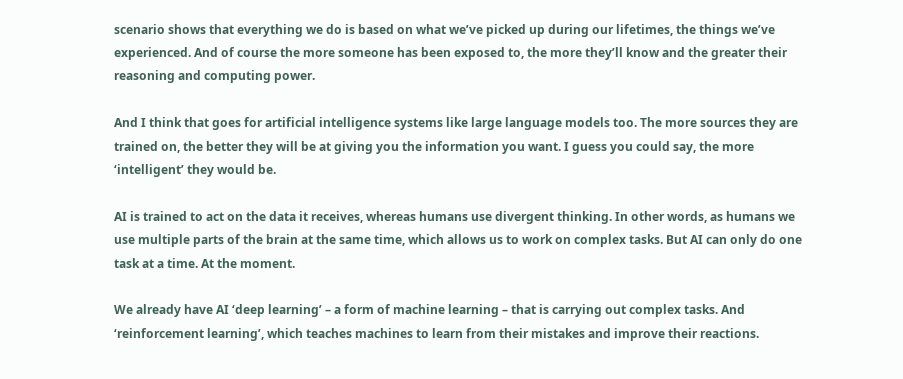scenario shows that everything we do is based on what we’ve picked up during our lifetimes, the things we’ve experienced. And of course the more someone has been exposed to, the more they’ll know and the greater their reasoning and computing power.

And I think that goes for artificial intelligence systems like large language models too. The more sources they are trained on, the better they will be at giving you the information you want. I guess you could say, the more ‘intelligent’ they would be.

AI is trained to act on the data it receives, whereas humans use divergent thinking. In other words, as humans we use multiple parts of the brain at the same time, which allows us to work on complex tasks. But AI can only do one task at a time. At the moment.

We already have AI ‘deep learning’ – a form of machine learning – that is carrying out complex tasks. And ‘reinforcement learning’, which teaches machines to learn from their mistakes and improve their reactions.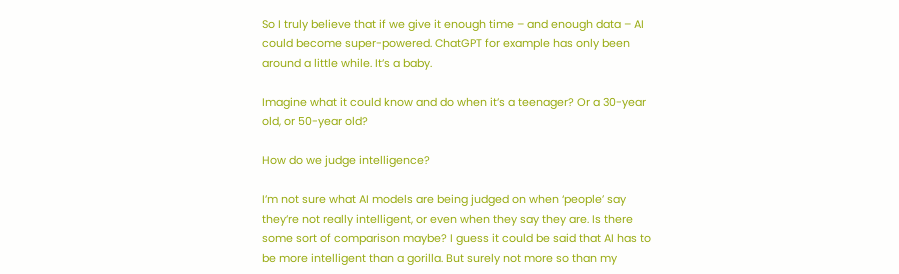So I truly believe that if we give it enough time – and enough data – AI could become super-powered. ChatGPT for example has only been around a little while. It’s a baby.

Imagine what it could know and do when it’s a teenager? Or a 30-year old, or 50-year old?

How do we judge intelligence?

I’m not sure what AI models are being judged on when ‘people’ say they’re not really intelligent, or even when they say they are. Is there some sort of comparison maybe? I guess it could be said that AI has to be more intelligent than a gorilla. But surely not more so than my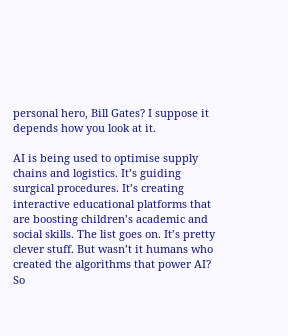personal hero, Bill Gates? I suppose it depends how you look at it.

AI is being used to optimise supply chains and logistics. It’s guiding surgical procedures. It’s creating interactive educational platforms that are boosting children’s academic and social skills. The list goes on. It’s pretty clever stuff. But wasn’t it humans who created the algorithms that power AI? So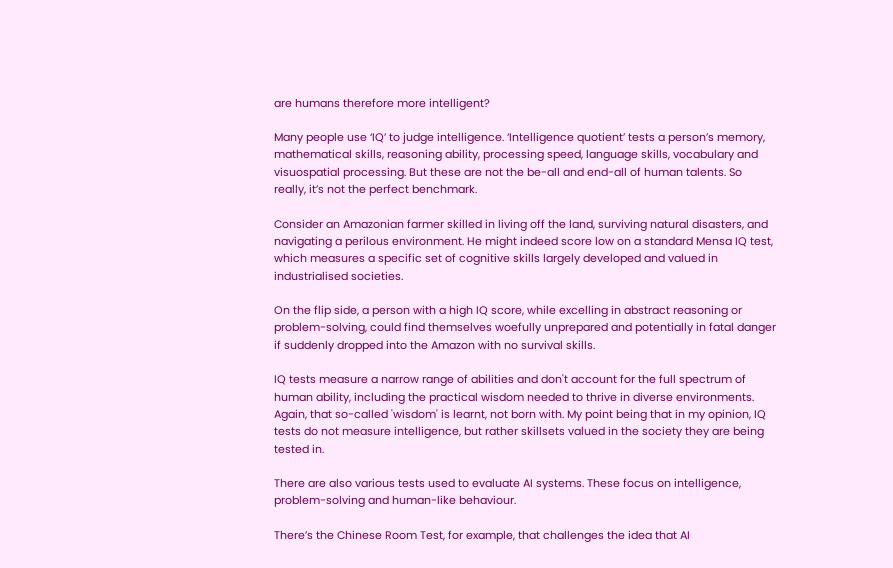are humans therefore more intelligent?

Many people use ‘IQ’ to judge intelligence. ‘Intelligence quotient’ tests a person’s memory, mathematical skills, reasoning ability, processing speed, language skills, vocabulary and visuospatial processing. But these are not the be-all and end-all of human talents. So really, it’s not the perfect benchmark.

Consider an Amazonian farmer skilled in living off the land, surviving natural disasters, and navigating a perilous environment. He might indeed score low on a standard Mensa IQ test, which measures a specific set of cognitive skills largely developed and valued in industrialised societies.

On the flip side, a person with a high IQ score, while excelling in abstract reasoning or problem-solving, could find themselves woefully unprepared and potentially in fatal danger if suddenly dropped into the Amazon with no survival skills.

IQ tests measure a narrow range of abilities and don't account for the full spectrum of human ability, including the practical wisdom needed to thrive in diverse environments. Again, that so-called 'wisdom' is learnt, not born with. My point being that in my opinion, IQ tests do not measure intelligence, but rather skillsets valued in the society they are being tested in.

There are also various tests used to evaluate AI systems. These focus on intelligence, problem-solving and human-like behaviour.

There’s the Chinese Room Test, for example, that challenges the idea that AI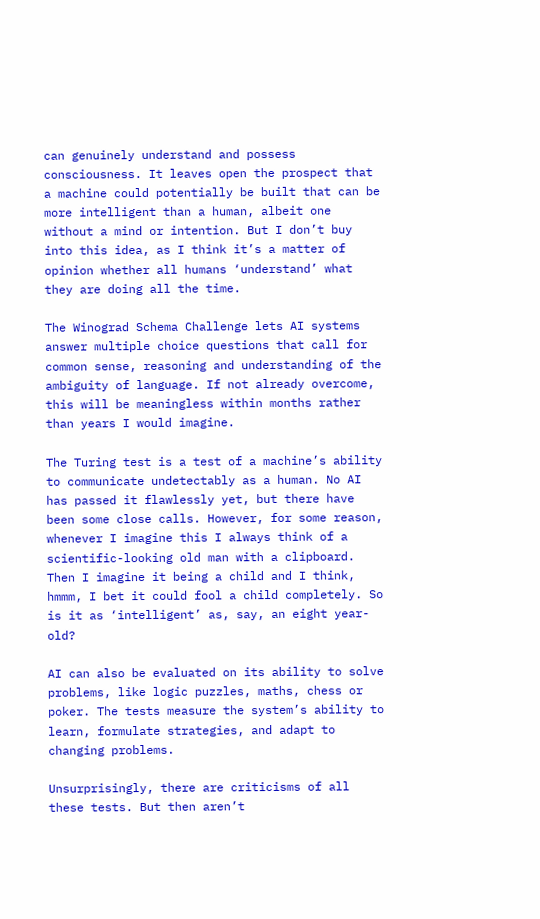can genuinely understand and possess consciousness. It leaves open the prospect that a machine could potentially be built that can be more intelligent than a human, albeit one without a mind or intention. But I don’t buy into this idea, as I think it’s a matter of opinion whether all humans ‘understand’ what they are doing all the time.

The Winograd Schema Challenge lets AI systems answer multiple choice questions that call for common sense, reasoning and understanding of the ambiguity of language. If not already overcome, this will be meaningless within months rather than years I would imagine.

The Turing test is a test of a machine’s ability to communicate undetectably as a human. No AI has passed it flawlessly yet, but there have been some close calls. However, for some reason, whenever I imagine this I always think of a scientific-looking old man with a clipboard. Then I imagine it being a child and I think, hmmm, I bet it could fool a child completely. So is it as ‘intelligent’ as, say, an eight year-old?

AI can also be evaluated on its ability to solve problems, like logic puzzles, maths, chess or poker. The tests measure the system’s ability to learn, formulate strategies, and adapt to changing problems.

Unsurprisingly, there are criticisms of all these tests. But then aren’t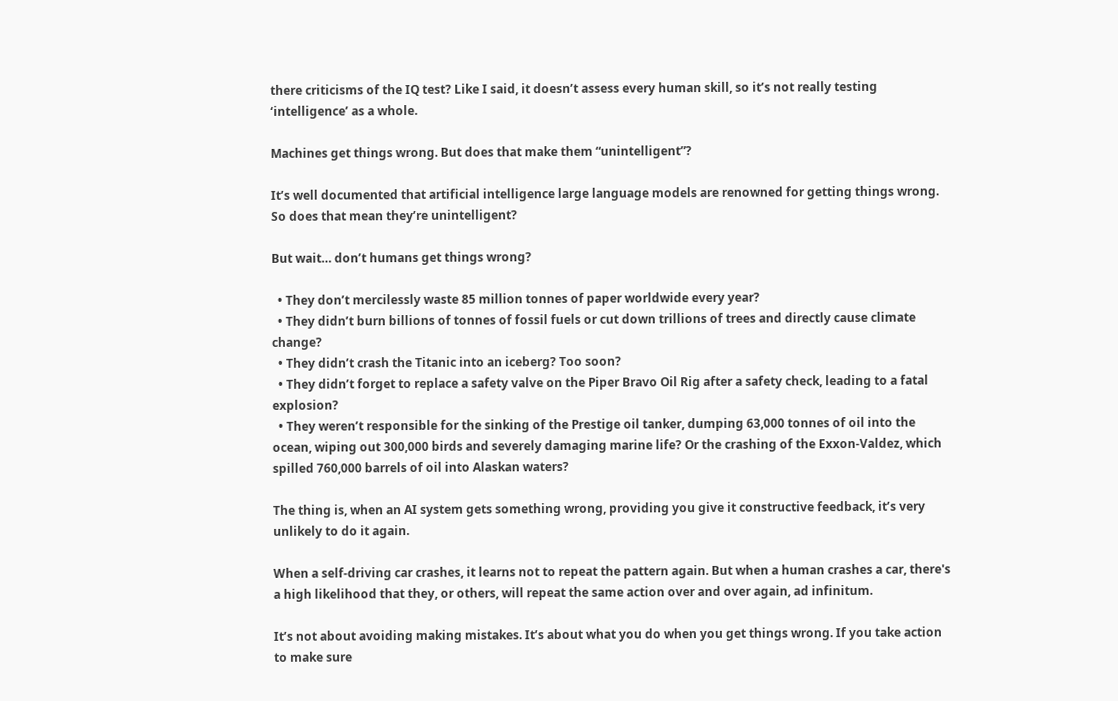there criticisms of the IQ test? Like I said, it doesn’t assess every human skill, so it’s not really testing ‘intelligence’ as a whole.

Machines get things wrong. But does that make them “unintelligent”?

It’s well documented that artificial intelligence large language models are renowned for getting things wrong. So does that mean they’re unintelligent?

But wait… don’t humans get things wrong?

  • They don’t mercilessly waste 85 million tonnes of paper worldwide every year?
  • They didn’t burn billions of tonnes of fossil fuels or cut down trillions of trees and directly cause climate change?
  • They didn’t crash the Titanic into an iceberg? Too soon?
  • They didn’t forget to replace a safety valve on the Piper Bravo Oil Rig after a safety check, leading to a fatal explosion?
  • They weren’t responsible for the sinking of the Prestige oil tanker, dumping 63,000 tonnes of oil into the ocean, wiping out 300,000 birds and severely damaging marine life? Or the crashing of the Exxon-Valdez, which spilled 760,000 barrels of oil into Alaskan waters?

The thing is, when an AI system gets something wrong, providing you give it constructive feedback, it’s very unlikely to do it again.

When a self-driving car crashes, it learns not to repeat the pattern again. But when a human crashes a car, there's a high likelihood that they, or others, will repeat the same action over and over again, ad infinitum.

It’s not about avoiding making mistakes. It’s about what you do when you get things wrong. If you take action to make sure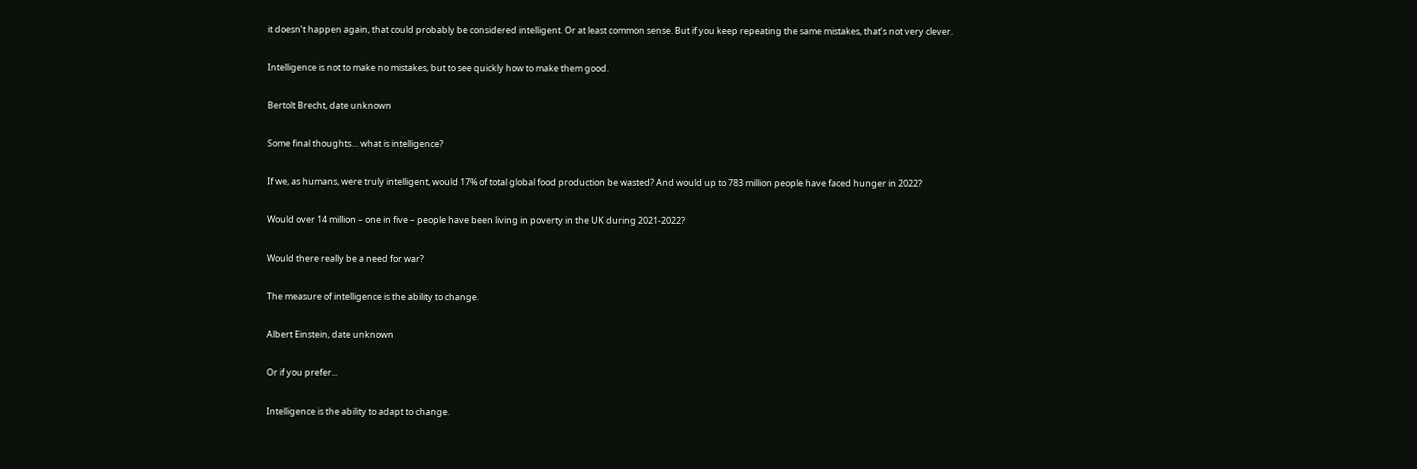it doesn’t happen again, that could probably be considered intelligent. Or at least common sense. But if you keep repeating the same mistakes, that’s not very clever.

Intelligence is not to make no mistakes, but to see quickly how to make them good.

Bertolt Brecht, date unknown

Some final thoughts… what is intelligence?

If we, as humans, were truly intelligent, would 17% of total global food production be wasted? And would up to 783 million people have faced hunger in 2022?

Would over 14 million – one in five – people have been living in poverty in the UK during 2021-2022?

Would there really be a need for war?

The measure of intelligence is the ability to change.

Albert Einstein, date unknown

Or if you prefer...

Intelligence is the ability to adapt to change.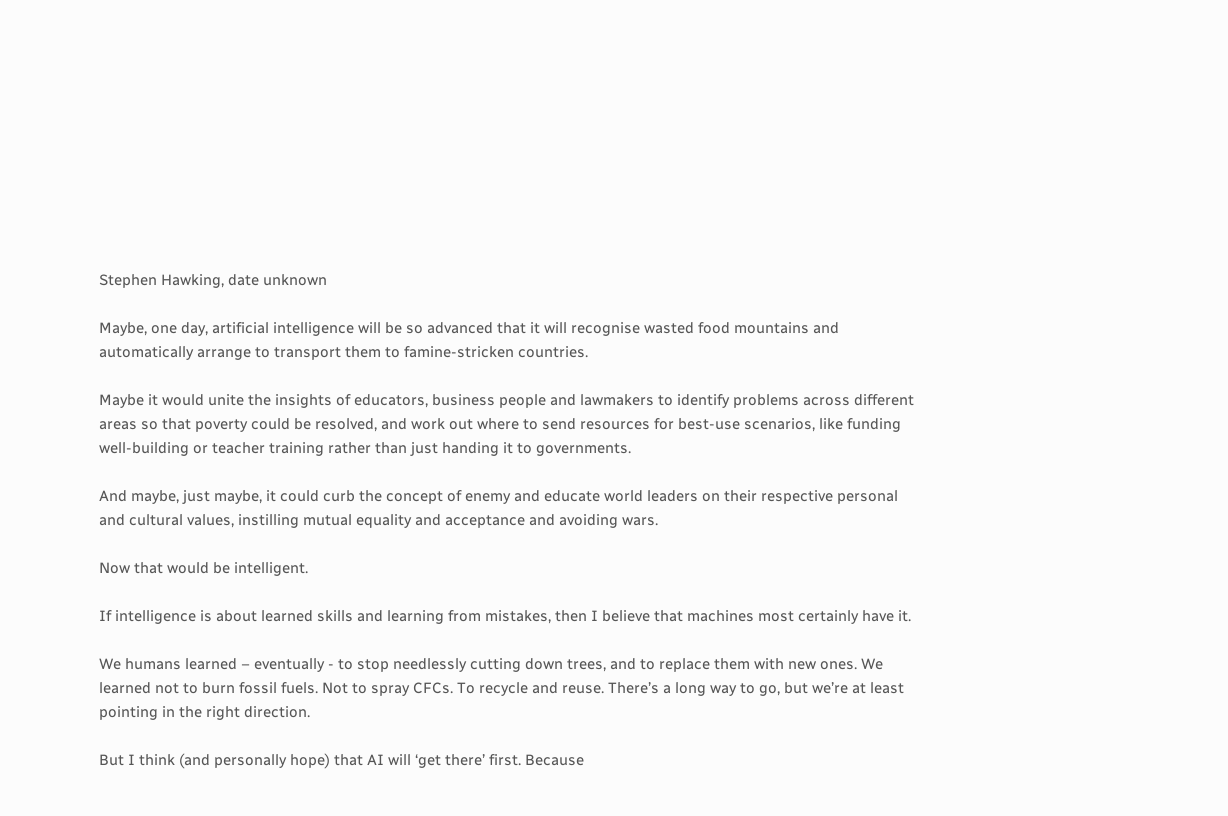Stephen Hawking, date unknown

Maybe, one day, artificial intelligence will be so advanced that it will recognise wasted food mountains and automatically arrange to transport them to famine-stricken countries.

Maybe it would unite the insights of educators, business people and lawmakers to identify problems across different areas so that poverty could be resolved, and work out where to send resources for best-use scenarios, like funding well-building or teacher training rather than just handing it to governments.

And maybe, just maybe, it could curb the concept of enemy and educate world leaders on their respective personal and cultural values, instilling mutual equality and acceptance and avoiding wars.

Now that would be intelligent.

If intelligence is about learned skills and learning from mistakes, then I believe that machines most certainly have it.

We humans learned – eventually - to stop needlessly cutting down trees, and to replace them with new ones. We learned not to burn fossil fuels. Not to spray CFCs. To recycle and reuse. There’s a long way to go, but we’re at least pointing in the right direction.

But I think (and personally hope) that AI will ‘get there’ first. Because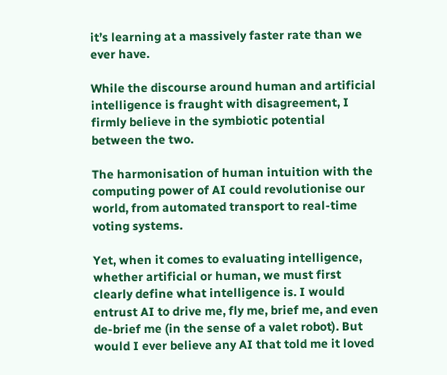it’s learning at a massively faster rate than we ever have.

While the discourse around human and artificial intelligence is fraught with disagreement, I firmly believe in the symbiotic potential between the two.

The harmonisation of human intuition with the computing power of AI could revolutionise our world, from automated transport to real-time voting systems.

Yet, when it comes to evaluating intelligence, whether artificial or human, we must first clearly define what intelligence is. I would entrust AI to drive me, fly me, brief me, and even de-brief me (in the sense of a valet robot). But would I ever believe any AI that told me it loved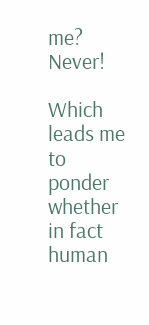me? Never!

Which leads me to ponder whether in fact human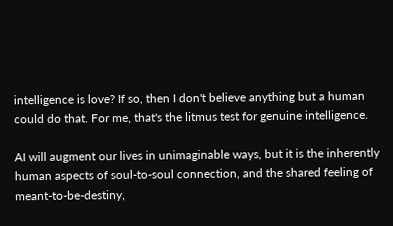intelligence is love? If so, then I don't believe anything but a human could do that. For me, that's the litmus test for genuine intelligence.

AI will augment our lives in unimaginable ways, but it is the inherently human aspects of soul-to-soul connection, and the shared feeling of meant-to-be-destiny,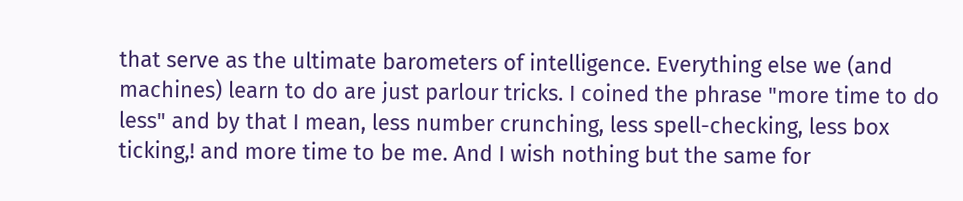that serve as the ultimate barometers of intelligence. Everything else we (and machines) learn to do are just parlour tricks. I coined the phrase "more time to do less" and by that I mean, less number crunching, less spell-checking, less box ticking,! and more time to be me. And I wish nothing but the same for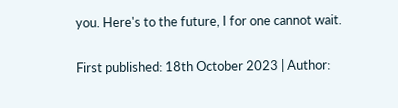you. Here's to the future, I for one cannot wait.

First published: 18th October 2023 | Author: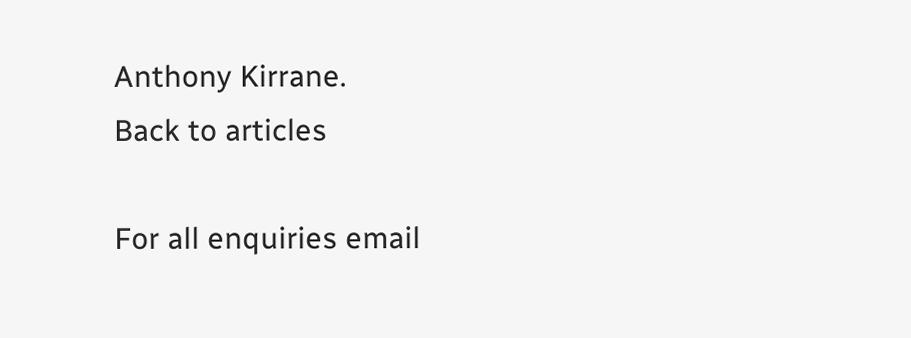Anthony Kirrane.
Back to articles

For all enquiries email